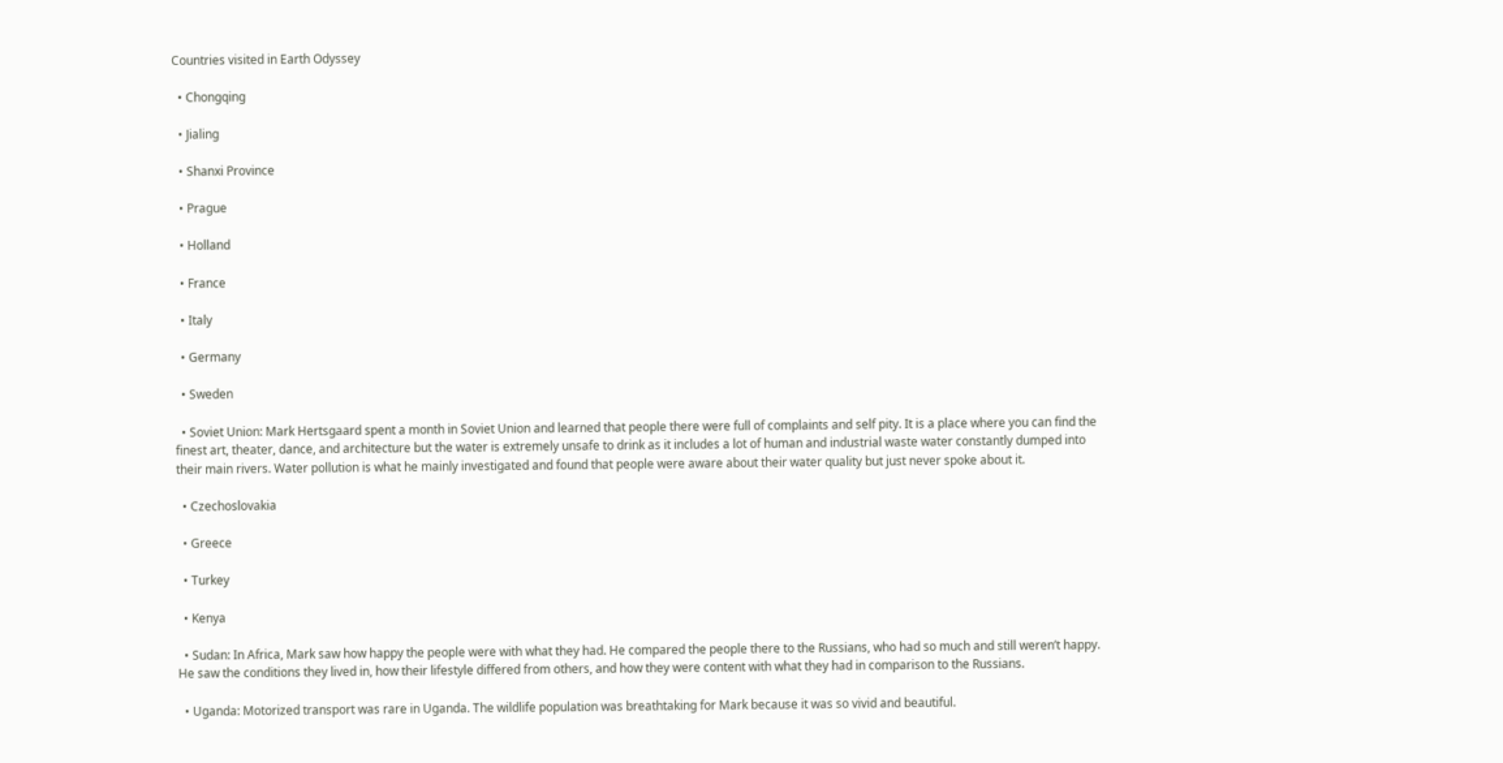Countries visited in Earth Odyssey

  • Chongqing

  • Jialing

  • Shanxi Province

  • Prague

  • Holland

  • France

  • Italy

  • Germany

  • Sweden

  • Soviet Union: Mark Hertsgaard spent a month in Soviet Union and learned that people there were full of complaints and self pity. It is a place where you can find the finest art, theater, dance, and architecture but the water is extremely unsafe to drink as it includes a lot of human and industrial waste water constantly dumped into their main rivers. Water pollution is what he mainly investigated and found that people were aware about their water quality but just never spoke about it.

  • Czechoslovakia

  • Greece

  • Turkey

  • Kenya

  • Sudan: In Africa, Mark saw how happy the people were with what they had. He compared the people there to the Russians, who had so much and still weren’t happy. He saw the conditions they lived in, how their lifestyle differed from others, and how they were content with what they had in comparison to the Russians.

  • Uganda: Motorized transport was rare in Uganda. The wildlife population was breathtaking for Mark because it was so vivid and beautiful.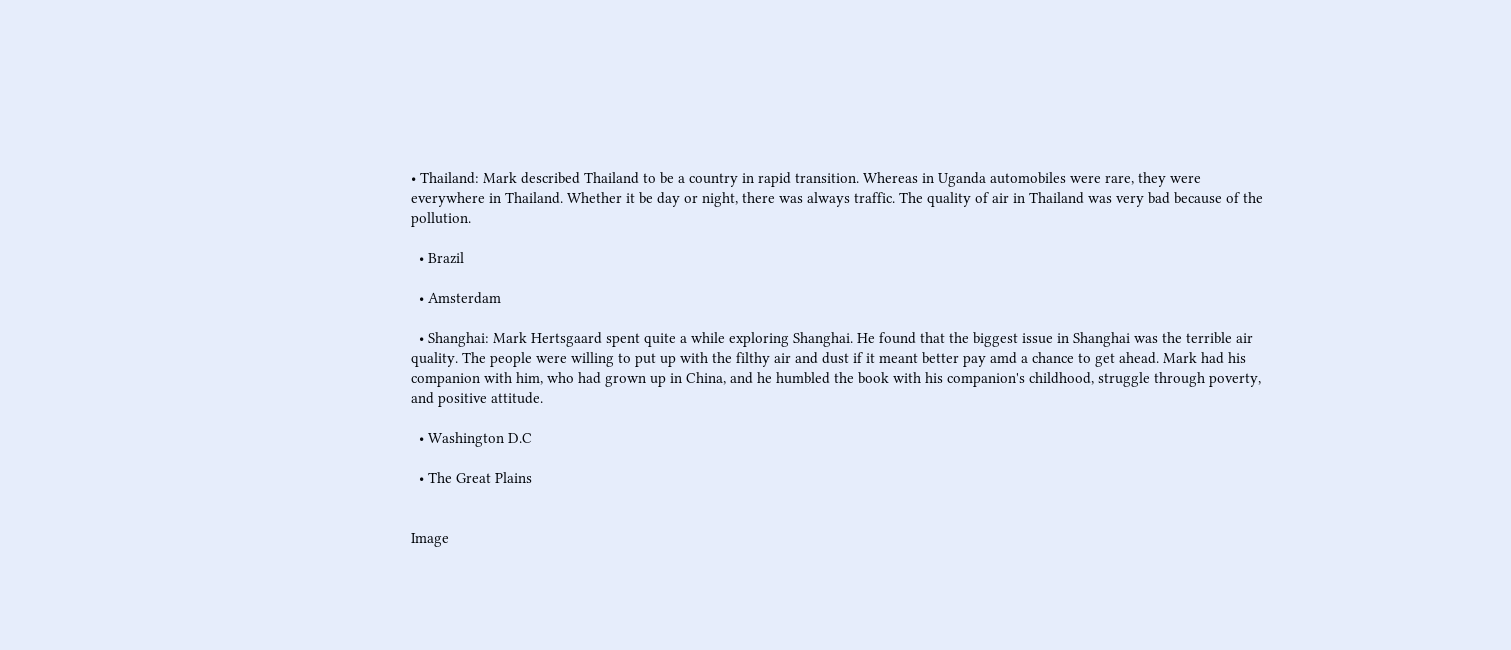• Thailand: Mark described Thailand to be a country in rapid transition. Whereas in Uganda automobiles were rare, they were everywhere in Thailand. Whether it be day or night, there was always traffic. The quality of air in Thailand was very bad because of the pollution.

  • Brazil

  • Amsterdam

  • Shanghai: Mark Hertsgaard spent quite a while exploring Shanghai. He found that the biggest issue in Shanghai was the terrible air quality. The people were willing to put up with the filthy air and dust if it meant better pay amd a chance to get ahead. Mark had his companion with him, who had grown up in China, and he humbled the book with his companion's childhood, struggle through poverty, and positive attitude.

  • Washington D.C

  • The Great Plains


Image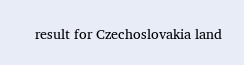result for Czechoslovakia land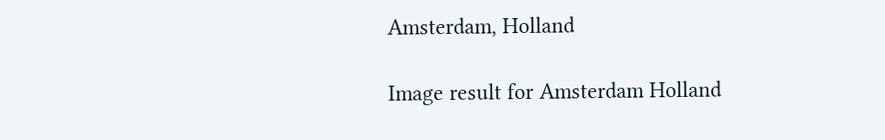Amsterdam, Holland

Image result for Amsterdam Holland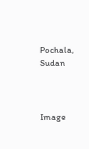Pochala, Sudan



Image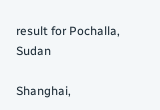result for Pochalla, Sudan

Shanghai,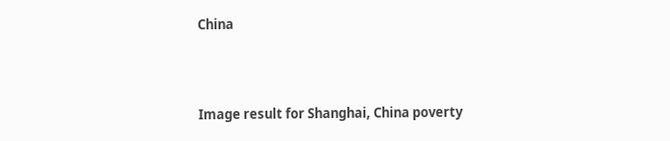China



Image result for Shanghai, China poverty